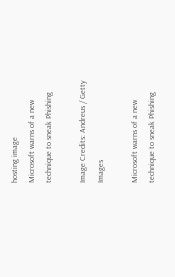hosting image
Microsoft warns of a new technique to sneak Phishing

Image Credits: Andreus / Getty Images

Microsoft warns of a new technique to sneak Phishing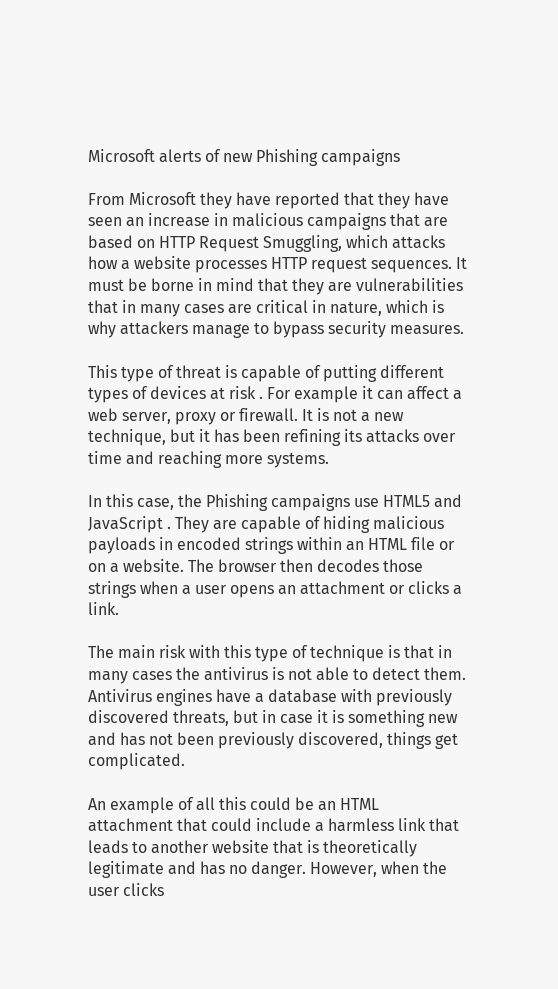Microsoft alerts of new Phishing campaigns

From Microsoft they have reported that they have seen an increase in malicious campaigns that are based on HTTP Request Smuggling, which attacks how a website processes HTTP request sequences. It must be borne in mind that they are vulnerabilities that in many cases are critical in nature, which is why attackers manage to bypass security measures.

This type of threat is capable of putting different types of devices at risk . For example it can affect a web server, proxy or firewall. It is not a new technique, but it has been refining its attacks over time and reaching more systems.

In this case, the Phishing campaigns use HTML5 and JavaScript . They are capable of hiding malicious payloads in encoded strings within an HTML file or on a website. The browser then decodes those strings when a user opens an attachment or clicks a link.

The main risk with this type of technique is that in many cases the antivirus is not able to detect them. Antivirus engines have a database with previously discovered threats, but in case it is something new and has not been previously discovered, things get complicated.

An example of all this could be an HTML attachment that could include a harmless link that leads to another website that is theoretically legitimate and has no danger. However, when the user clicks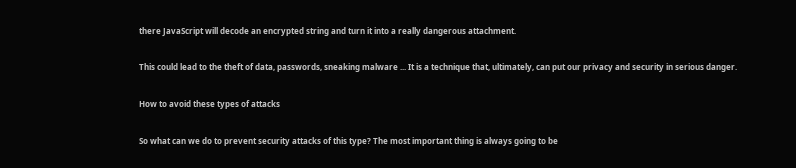there JavaScript will decode an encrypted string and turn it into a really dangerous attachment.

This could lead to the theft of data, passwords, sneaking malware ... It is a technique that, ultimately, can put our privacy and security in serious danger.

How to avoid these types of attacks

So what can we do to prevent security attacks of this type? The most important thing is always going to be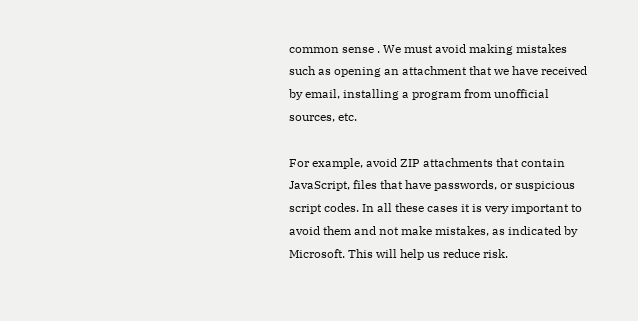common sense . We must avoid making mistakes such as opening an attachment that we have received by email, installing a program from unofficial sources, etc.

For example, avoid ZIP attachments that contain JavaScript, files that have passwords, or suspicious script codes. In all these cases it is very important to avoid them and not make mistakes, as indicated by Microsoft. This will help us reduce risk.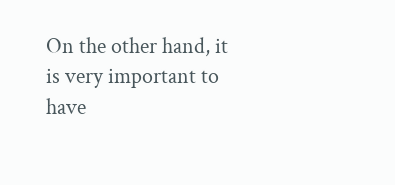On the other hand, it is very important to have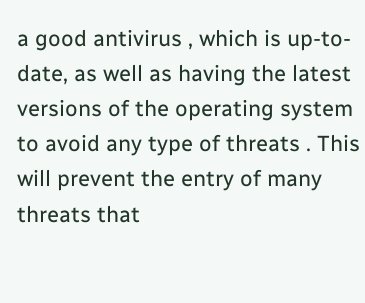a good antivirus , which is up-to-date, as well as having the latest versions of the operating system to avoid any type of threats . This will prevent the entry of many threats that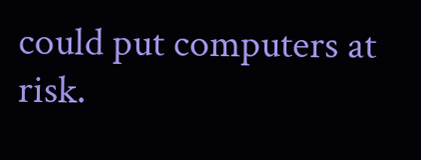could put computers at risk.